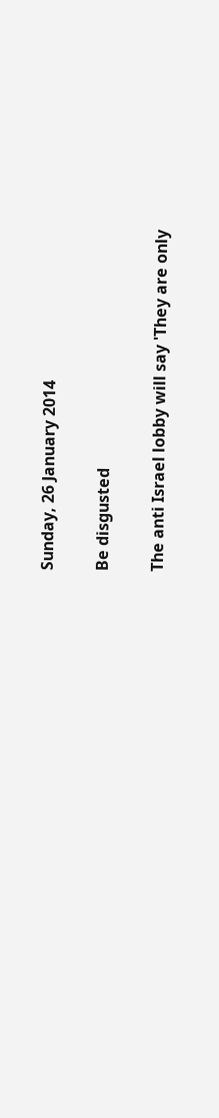Sunday, 26 January 2014

Be disgusted

The anti Israel lobby will say 'They are only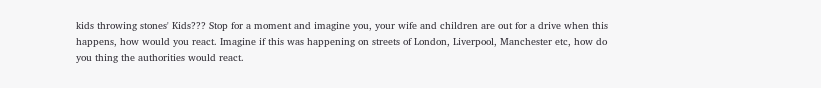kids throwing stones' Kids??? Stop for a moment and imagine you, your wife and children are out for a drive when this happens, how would you react. Imagine if this was happening on streets of London, Liverpool, Manchester etc, how do you thing the authorities would react.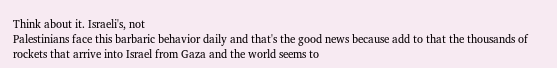Think about it. Israeli's, not
Palestinians face this barbaric behavior daily and that's the good news because add to that the thousands of rockets that arrive into Israel from Gaza and the world seems to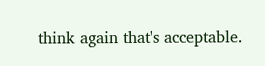think again that's acceptable.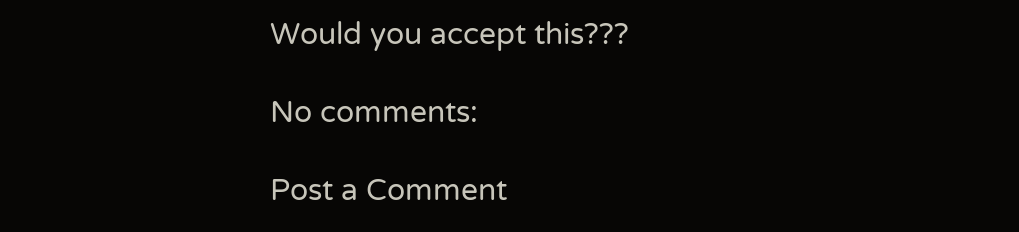Would you accept this???

No comments:

Post a Comment